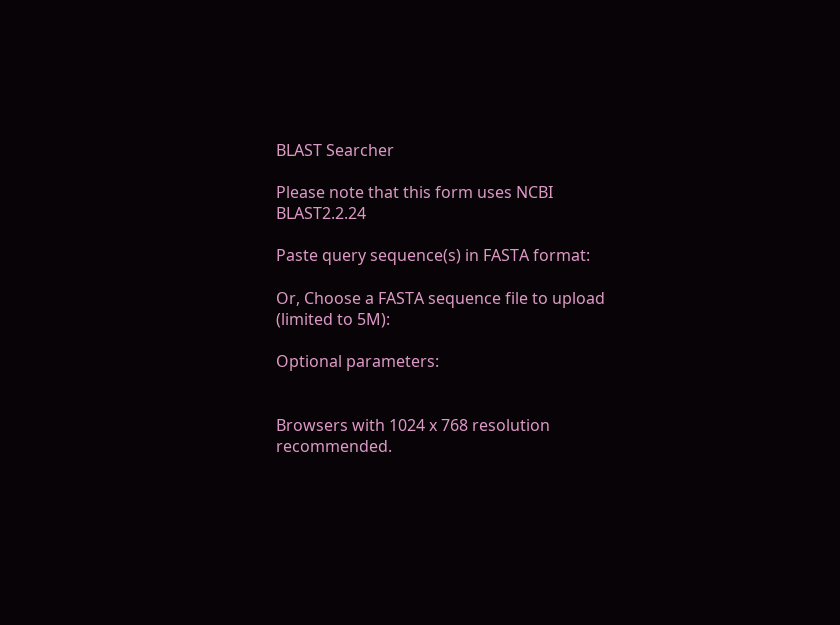BLAST Searcher

Please note that this form uses NCBI BLAST2.2.24

Paste query sequence(s) in FASTA format:

Or, Choose a FASTA sequence file to upload (limited to 5M):

Optional parameters:


Browsers with 1024 x 768 resolution recommended.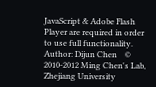JavaScript & Adobe Flash Player are required in order to use full functionality.
Author: Dijun Chen    © 2010-2012 Ming Chen's Lab, Zhejiang University